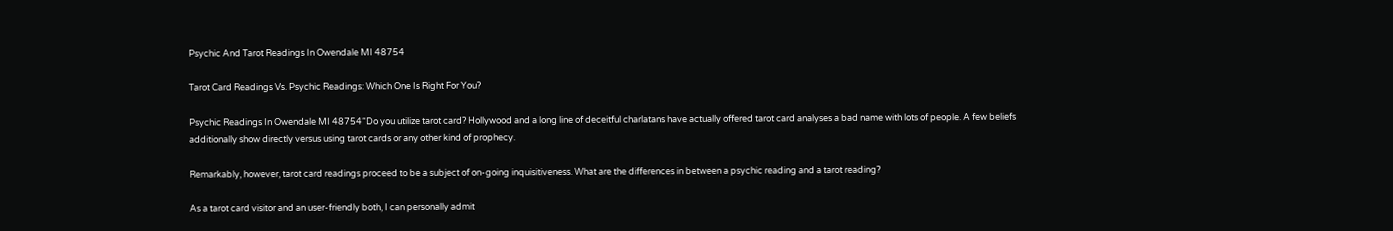Psychic And Tarot Readings In Owendale MI 48754

Tarot Card Readings Vs. Psychic Readings: Which One Is Right For You?

Psychic Readings In Owendale MI 48754“Do you utilize tarot card? Hollywood and a long line of deceitful charlatans have actually offered tarot card analyses a bad name with lots of people. A few beliefs additionally show directly versus using tarot cards or any other kind of prophecy.

Remarkably, however, tarot card readings proceed to be a subject of on-going inquisitiveness. What are the differences in between a psychic reading and a tarot reading?

As a tarot card visitor and an user-friendly both, I can personally admit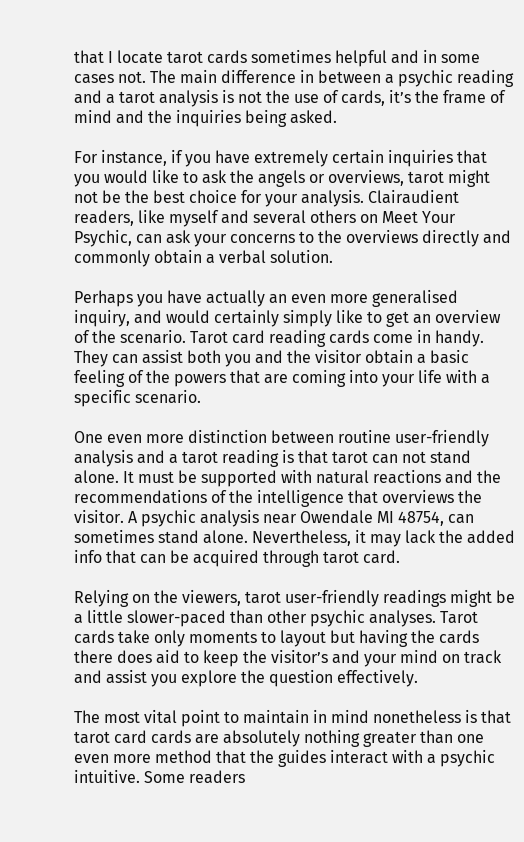that I locate tarot cards sometimes helpful and in some cases not. The main difference in between a psychic reading and a tarot analysis is not the use of cards, it’s the frame of mind and the inquiries being asked.

For instance, if you have extremely certain inquiries that you would like to ask the angels or overviews, tarot might not be the best choice for your analysis. Clairaudient readers, like myself and several others on Meet Your Psychic, can ask your concerns to the overviews directly and commonly obtain a verbal solution.

Perhaps you have actually an even more generalised inquiry, and would certainly simply like to get an overview of the scenario. Tarot card reading cards come in handy. They can assist both you and the visitor obtain a basic feeling of the powers that are coming into your life with a specific scenario.

One even more distinction between routine user-friendly analysis and a tarot reading is that tarot can not stand alone. It must be supported with natural reactions and the recommendations of the intelligence that overviews the visitor. A psychic analysis near Owendale MI 48754, can sometimes stand alone. Nevertheless, it may lack the added info that can be acquired through tarot card.

Relying on the viewers, tarot user-friendly readings might be a little slower-paced than other psychic analyses. Tarot cards take only moments to layout but having the cards there does aid to keep the visitor’s and your mind on track and assist you explore the question effectively.

The most vital point to maintain in mind nonetheless is that tarot card cards are absolutely nothing greater than one even more method that the guides interact with a psychic intuitive. Some readers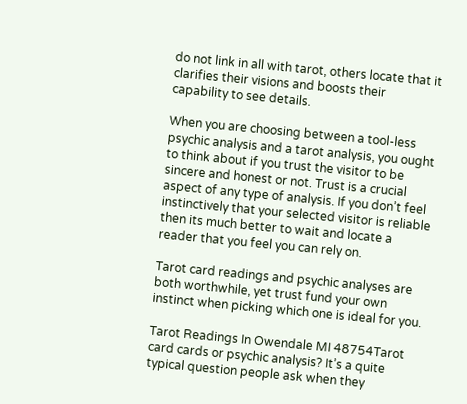do not link in all with tarot, others locate that it clarifies their visions and boosts their capability to see details.

When you are choosing between a tool-less psychic analysis and a tarot analysis, you ought to think about if you trust the visitor to be sincere and honest or not. Trust is a crucial aspect of any type of analysis. If you don’t feel instinctively that your selected visitor is reliable then its much better to wait and locate a reader that you feel you can rely on.

Tarot card readings and psychic analyses are both worthwhile, yet trust fund your own instinct when picking which one is ideal for you.

Tarot Readings In Owendale MI 48754Tarot card cards or psychic analysis? It’s a quite typical question people ask when they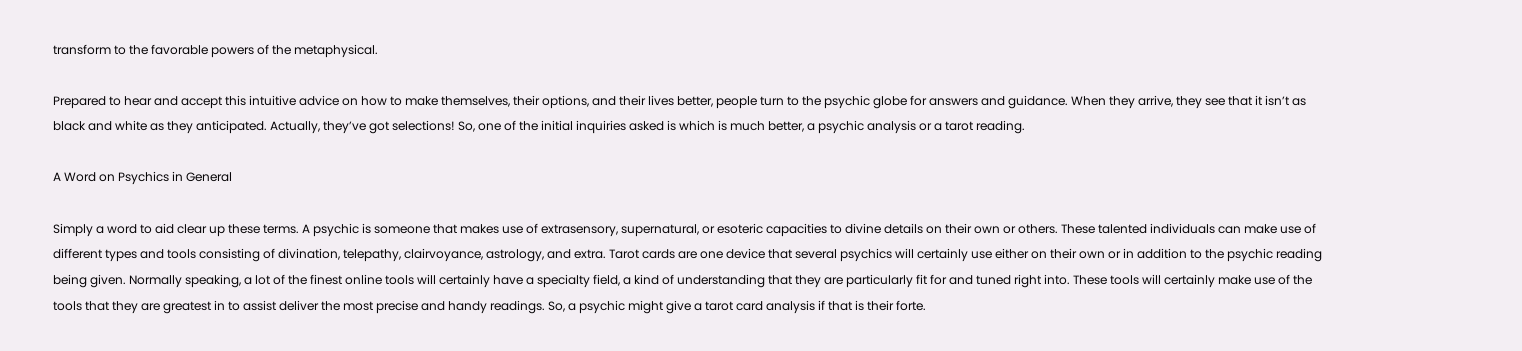transform to the favorable powers of the metaphysical.

Prepared to hear and accept this intuitive advice on how to make themselves, their options, and their lives better, people turn to the psychic globe for answers and guidance. When they arrive, they see that it isn’t as black and white as they anticipated. Actually, they’ve got selections! So, one of the initial inquiries asked is which is much better, a psychic analysis or a tarot reading.

A Word on Psychics in General

Simply a word to aid clear up these terms. A psychic is someone that makes use of extrasensory, supernatural, or esoteric capacities to divine details on their own or others. These talented individuals can make use of different types and tools consisting of divination, telepathy, clairvoyance, astrology, and extra. Tarot cards are one device that several psychics will certainly use either on their own or in addition to the psychic reading being given. Normally speaking, a lot of the finest online tools will certainly have a specialty field, a kind of understanding that they are particularly fit for and tuned right into. These tools will certainly make use of the tools that they are greatest in to assist deliver the most precise and handy readings. So, a psychic might give a tarot card analysis if that is their forte.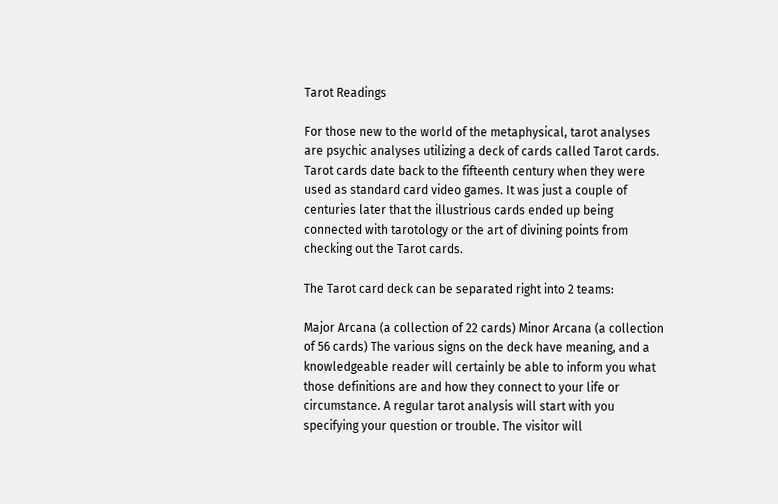Tarot Readings

For those new to the world of the metaphysical, tarot analyses are psychic analyses utilizing a deck of cards called Tarot cards. Tarot cards date back to the fifteenth century when they were used as standard card video games. It was just a couple of centuries later that the illustrious cards ended up being connected with tarotology or the art of divining points from checking out the Tarot cards.

The Tarot card deck can be separated right into 2 teams:

Major Arcana (a collection of 22 cards) Minor Arcana (a collection of 56 cards) The various signs on the deck have meaning, and a knowledgeable reader will certainly be able to inform you what those definitions are and how they connect to your life or circumstance. A regular tarot analysis will start with you specifying your question or trouble. The visitor will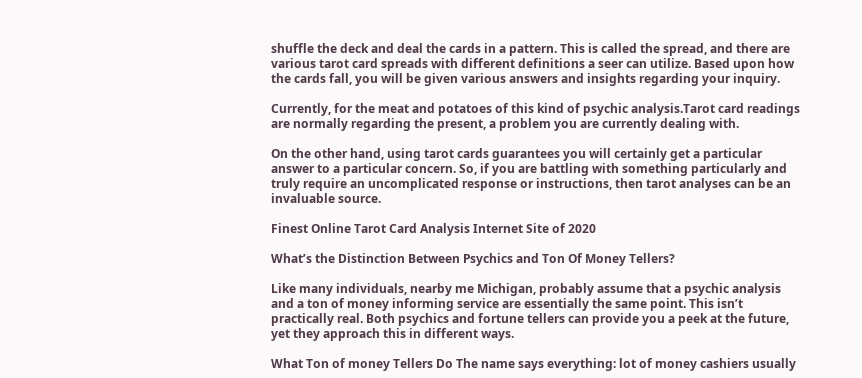shuffle the deck and deal the cards in a pattern. This is called the spread, and there are various tarot card spreads with different definitions a seer can utilize. Based upon how the cards fall, you will be given various answers and insights regarding your inquiry.

Currently, for the meat and potatoes of this kind of psychic analysis.Tarot card readings are normally regarding the present, a problem you are currently dealing with.

On the other hand, using tarot cards guarantees you will certainly get a particular answer to a particular concern. So, if you are battling with something particularly and truly require an uncomplicated response or instructions, then tarot analyses can be an invaluable source.

Finest Online Tarot Card Analysis Internet Site of 2020

What’s the Distinction Between Psychics and Ton Of Money Tellers?

Like many individuals, nearby me Michigan, probably assume that a psychic analysis and a ton of money informing service are essentially the same point. This isn’t practically real. Both psychics and fortune tellers can provide you a peek at the future, yet they approach this in different ways.

What Ton of money Tellers Do The name says everything: lot of money cashiers usually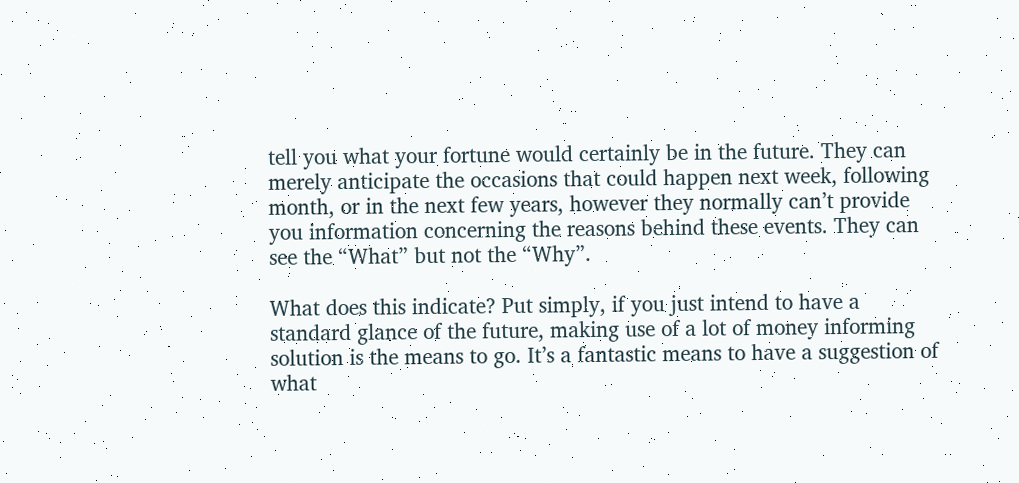tell you what your fortune would certainly be in the future. They can merely anticipate the occasions that could happen next week, following month, or in the next few years, however they normally can’t provide you information concerning the reasons behind these events. They can see the “What” but not the “Why”.

What does this indicate? Put simply, if you just intend to have a standard glance of the future, making use of a lot of money informing solution is the means to go. It’s a fantastic means to have a suggestion of what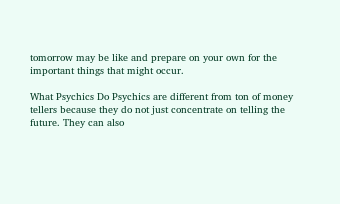tomorrow may be like and prepare on your own for the important things that might occur.

What Psychics Do Psychics are different from ton of money tellers because they do not just concentrate on telling the future. They can also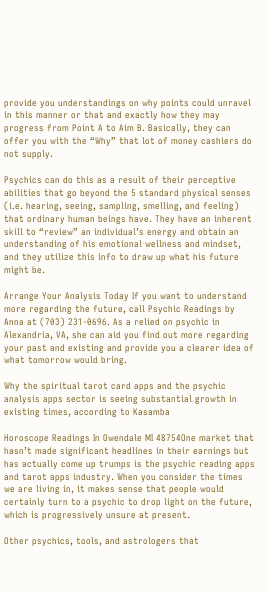provide you understandings on why points could unravel in this manner or that and exactly how they may progress from Point A to Aim B. Basically, they can offer you with the “Why” that lot of money cashiers do not supply.

Psychics can do this as a result of their perceptive abilities that go beyond the 5 standard physical senses (i.e. hearing, seeing, sampling, smelling, and feeling) that ordinary human beings have. They have an inherent skill to “review” an individual’s energy and obtain an understanding of his emotional wellness and mindset, and they utilize this info to draw up what his future might be.

Arrange Your Analysis Today If you want to understand more regarding the future, call Psychic Readings by Anna at (703) 231-0696. As a relied on psychic in Alexandria, VA, she can aid you find out more regarding your past and existing and provide you a clearer idea of what tomorrow would bring.

Why the spiritual tarot card apps and the psychic analysis apps sector is seeing substantial growth in existing times, according to Kasamba

Horoscope Readings In Owendale MI 48754One market that hasn’t made significant headlines in their earnings but has actually come up trumps is the psychic reading apps and tarot apps industry. When you consider the times we are living in, it makes sense that people would certainly turn to a psychic to drop light on the future, which is progressively unsure at present.

Other psychics, tools, and astrologers that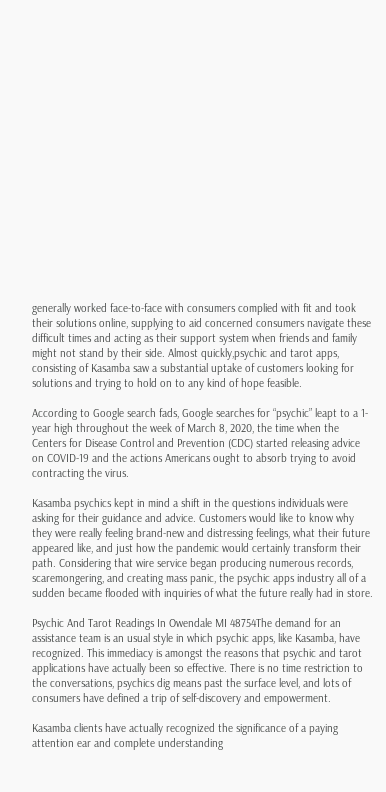generally worked face-to-face with consumers complied with fit and took their solutions online, supplying to aid concerned consumers navigate these difficult times and acting as their support system when friends and family might not stand by their side. Almost quickly,psychic and tarot apps, consisting of Kasamba saw a substantial uptake of customers looking for solutions and trying to hold on to any kind of hope feasible.

According to Google search fads, Google searches for “psychic” leapt to a 1-year high throughout the week of March 8, 2020, the time when the Centers for Disease Control and Prevention (CDC) started releasing advice on COVID-19 and the actions Americans ought to absorb trying to avoid contracting the virus.

Kasamba psychics kept in mind a shift in the questions individuals were asking for their guidance and advice. Customers would like to know why they were really feeling brand-new and distressing feelings, what their future appeared like, and just how the pandemic would certainly transform their path. Considering that wire service began producing numerous records, scaremongering, and creating mass panic, the psychic apps industry all of a sudden became flooded with inquiries of what the future really had in store.

Psychic And Tarot Readings In Owendale MI 48754The demand for an assistance team is an usual style in which psychic apps, like Kasamba, have recognized. This immediacy is amongst the reasons that psychic and tarot applications have actually been so effective. There is no time restriction to the conversations, psychics dig means past the surface level, and lots of consumers have defined a trip of self-discovery and empowerment.

Kasamba clients have actually recognized the significance of a paying attention ear and complete understanding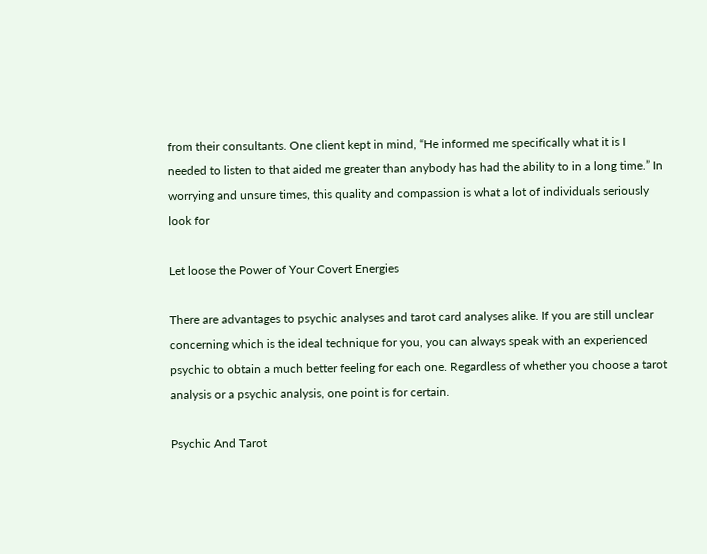from their consultants. One client kept in mind, “He informed me specifically what it is I needed to listen to that aided me greater than anybody has had the ability to in a long time.” In worrying and unsure times, this quality and compassion is what a lot of individuals seriously look for

Let loose the Power of Your Covert Energies

There are advantages to psychic analyses and tarot card analyses alike. If you are still unclear concerning which is the ideal technique for you, you can always speak with an experienced psychic to obtain a much better feeling for each one. Regardless of whether you choose a tarot analysis or a psychic analysis, one point is for certain.

Psychic And Tarot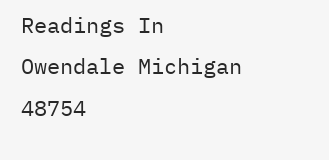Readings In Owendale Michigan 48754